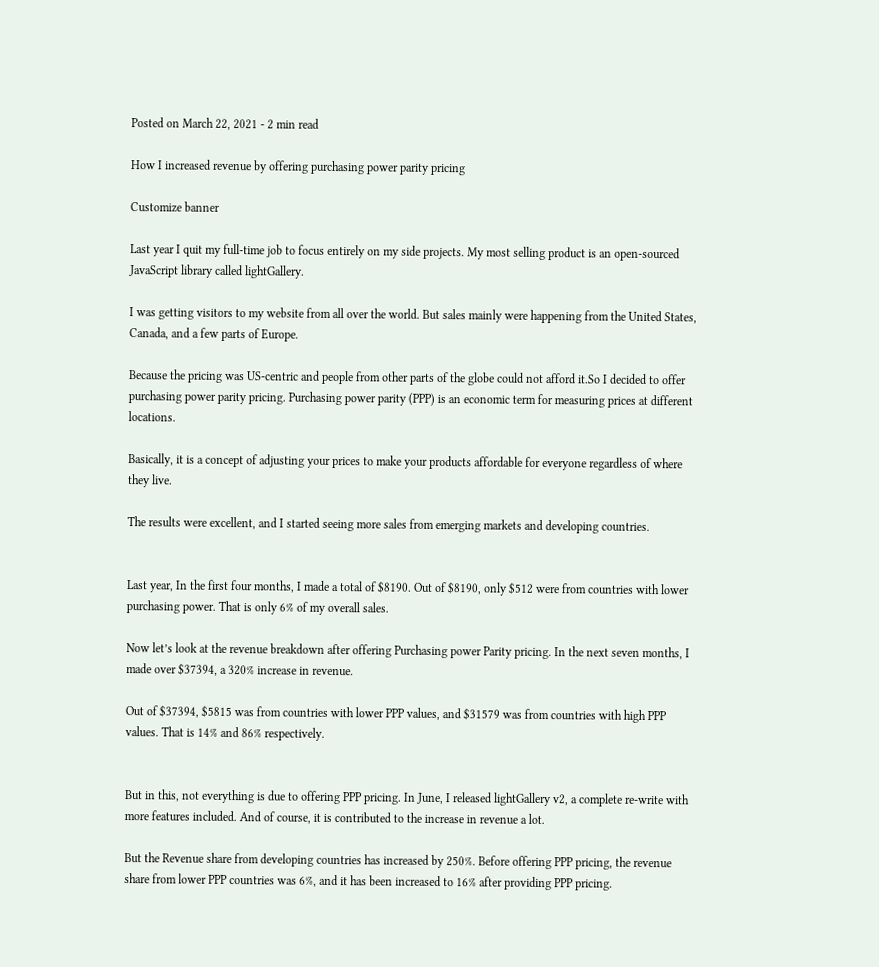Posted on March 22, 2021 - 2 min read

How I increased revenue by offering purchasing power parity pricing

Customize banner

Last year I quit my full-time job to focus entirely on my side projects. My most selling product is an open-sourced JavaScript library called lightGallery.

I was getting visitors to my website from all over the world. But sales mainly were happening from the United States, Canada, and a few parts of Europe.

Because the pricing was US-centric and people from other parts of the globe could not afford it.So I decided to offer purchasing power parity pricing. Purchasing power parity (PPP) is an economic term for measuring prices at different locations.

Basically, it is a concept of adjusting your prices to make your products affordable for everyone regardless of where they live.

The results were excellent, and I started seeing more sales from emerging markets and developing countries.


Last year, In the first four months, I made a total of $8190. Out of $8190, only $512 were from countries with lower purchasing power. That is only 6% of my overall sales.

Now let’s look at the revenue breakdown after offering Purchasing power Parity pricing. In the next seven months, I made over $37394, a 320% increase in revenue.

Out of $37394, $5815 was from countries with lower PPP values, and $31579 was from countries with high PPP values. That is 14% and 86% respectively.


But in this, not everything is due to offering PPP pricing. In June, I released lightGallery v2, a complete re-write with more features included. And of course, it is contributed to the increase in revenue a lot.

But the Revenue share from developing countries has increased by 250%. Before offering PPP pricing, the revenue share from lower PPP countries was 6%, and it has been increased to 16% after providing PPP pricing.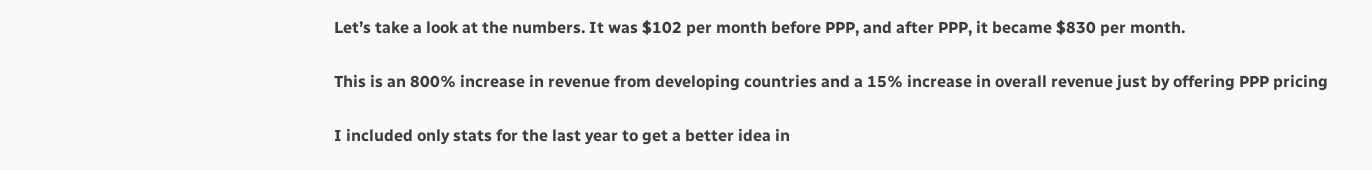Let’s take a look at the numbers. It was $102 per month before PPP, and after PPP, it became $830 per month.

This is an 800% increase in revenue from developing countries and a 15% increase in overall revenue just by offering PPP pricing

I included only stats for the last year to get a better idea in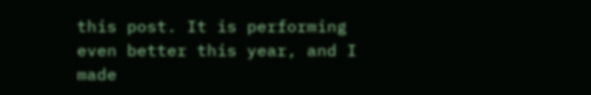this post. It is performing even better this year, and I made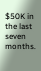$50K in the last seven months.